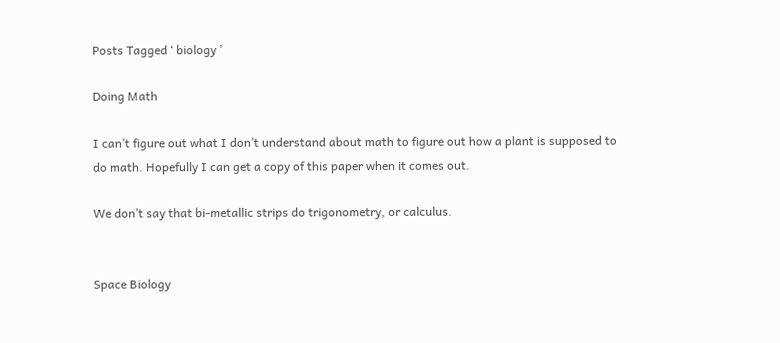Posts Tagged ‘ biology ’

Doing Math

I can’t figure out what I don’t understand about math to figure out how a plant is supposed to do math. Hopefully I can get a copy of this paper when it comes out.

We don’t say that bi-metallic strips do trigonometry, or calculus.


Space Biology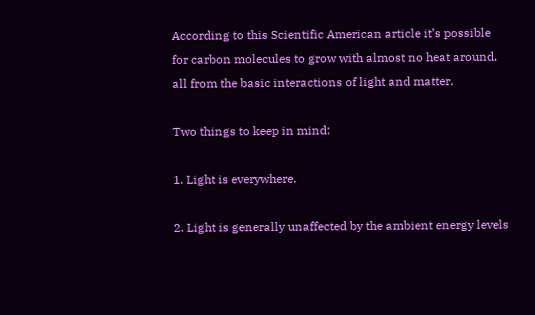According to this Scientific American article it’s possible for carbon molecules to grow with almost no heat around, all from the basic interactions of light and matter.

Two things to keep in mind:

1. Light is everywhere.

2. Light is generally unaffected by the ambient energy levels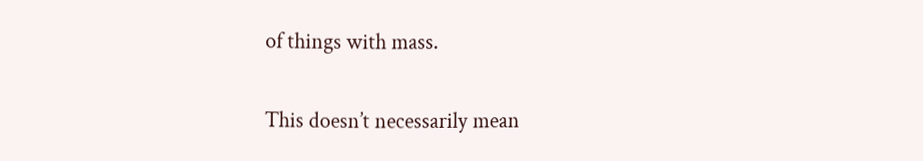of things with mass.

This doesn’t necessarily mean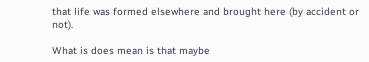that life was formed elsewhere and brought here (by accident or not).

What is does mean is that maybe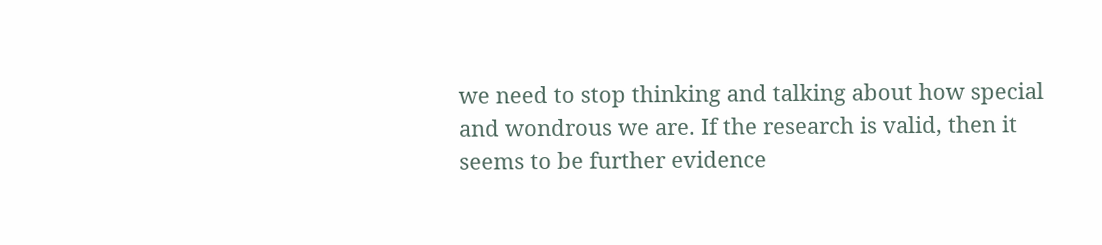we need to stop thinking and talking about how special and wondrous we are. If the research is valid, then it seems to be further evidence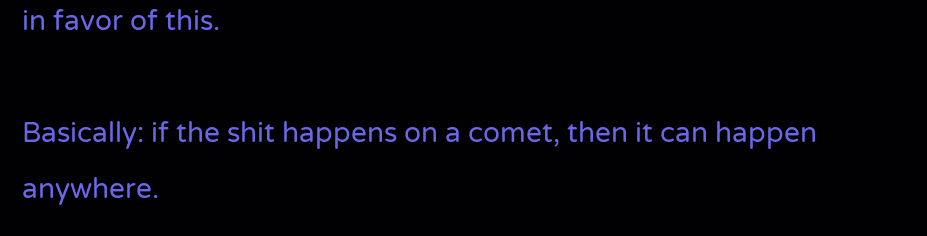in favor of this.

Basically: if the shit happens on a comet, then it can happen anywhere.